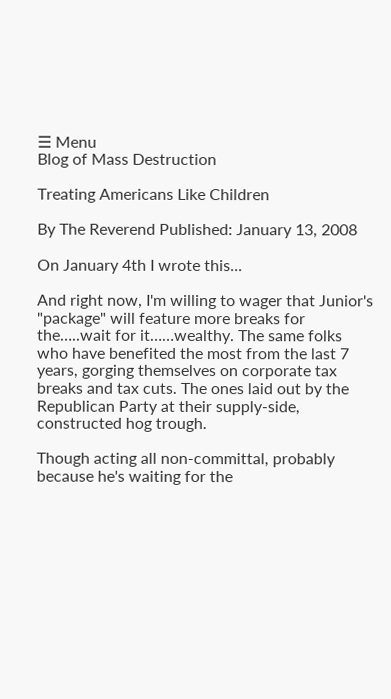☰ Menu
Blog of Mass Destruction

Treating Americans Like Children

By The Reverend Published: January 13, 2008

On January 4th I wrote this...

And right now, I'm willing to wager that Junior's "package" will feature more breaks for the…..wait for it……wealthy. The same folks who have benefited the most from the last 7 years, gorging themselves on corporate tax breaks and tax cuts. The ones laid out by the Republican Party at their supply-side, constructed hog trough.

Though acting all non-committal, probably because he's waiting for the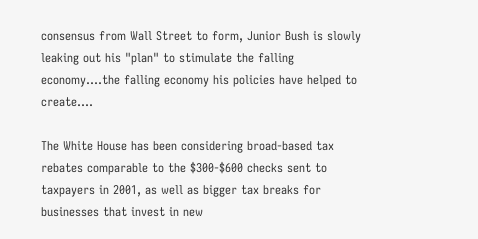consensus from Wall Street to form, Junior Bush is slowly leaking out his "plan" to stimulate the falling economy....the falling economy his policies have helped to create....

The White House has been considering broad-based tax rebates comparable to the $300-$600 checks sent to taxpayers in 2001, as well as bigger tax breaks for businesses that invest in new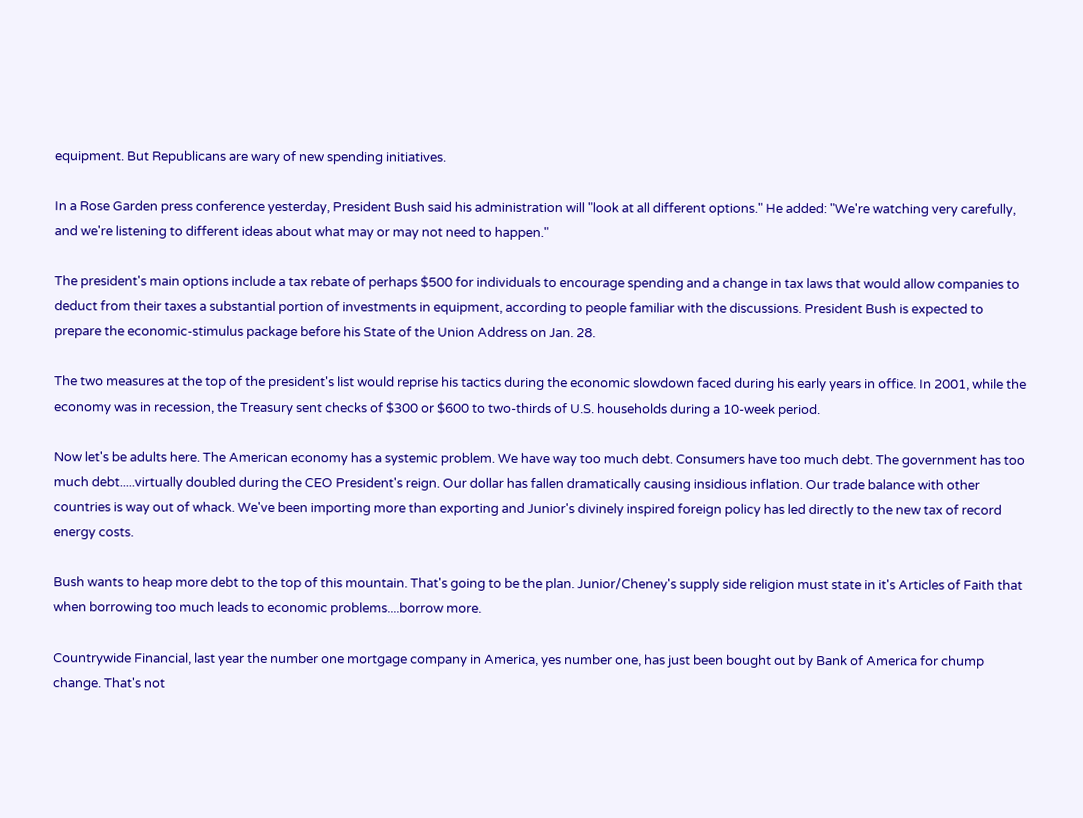equipment. But Republicans are wary of new spending initiatives.

In a Rose Garden press conference yesterday, President Bush said his administration will "look at all different options." He added: "We're watching very carefully, and we're listening to different ideas about what may or may not need to happen."

The president's main options include a tax rebate of perhaps $500 for individuals to encourage spending and a change in tax laws that would allow companies to deduct from their taxes a substantial portion of investments in equipment, according to people familiar with the discussions. President Bush is expected to prepare the economic-stimulus package before his State of the Union Address on Jan. 28.

The two measures at the top of the president's list would reprise his tactics during the economic slowdown faced during his early years in office. In 2001, while the economy was in recession, the Treasury sent checks of $300 or $600 to two-thirds of U.S. households during a 10-week period.

Now let's be adults here. The American economy has a systemic problem. We have way too much debt. Consumers have too much debt. The government has too much debt.....virtually doubled during the CEO President's reign. Our dollar has fallen dramatically causing insidious inflation. Our trade balance with other countries is way out of whack. We've been importing more than exporting and Junior's divinely inspired foreign policy has led directly to the new tax of record energy costs.

Bush wants to heap more debt to the top of this mountain. That's going to be the plan. Junior/Cheney's supply side religion must state in it's Articles of Faith that when borrowing too much leads to economic problems....borrow more.

Countrywide Financial, last year the number one mortgage company in America, yes number one, has just been bought out by Bank of America for chump change. That's not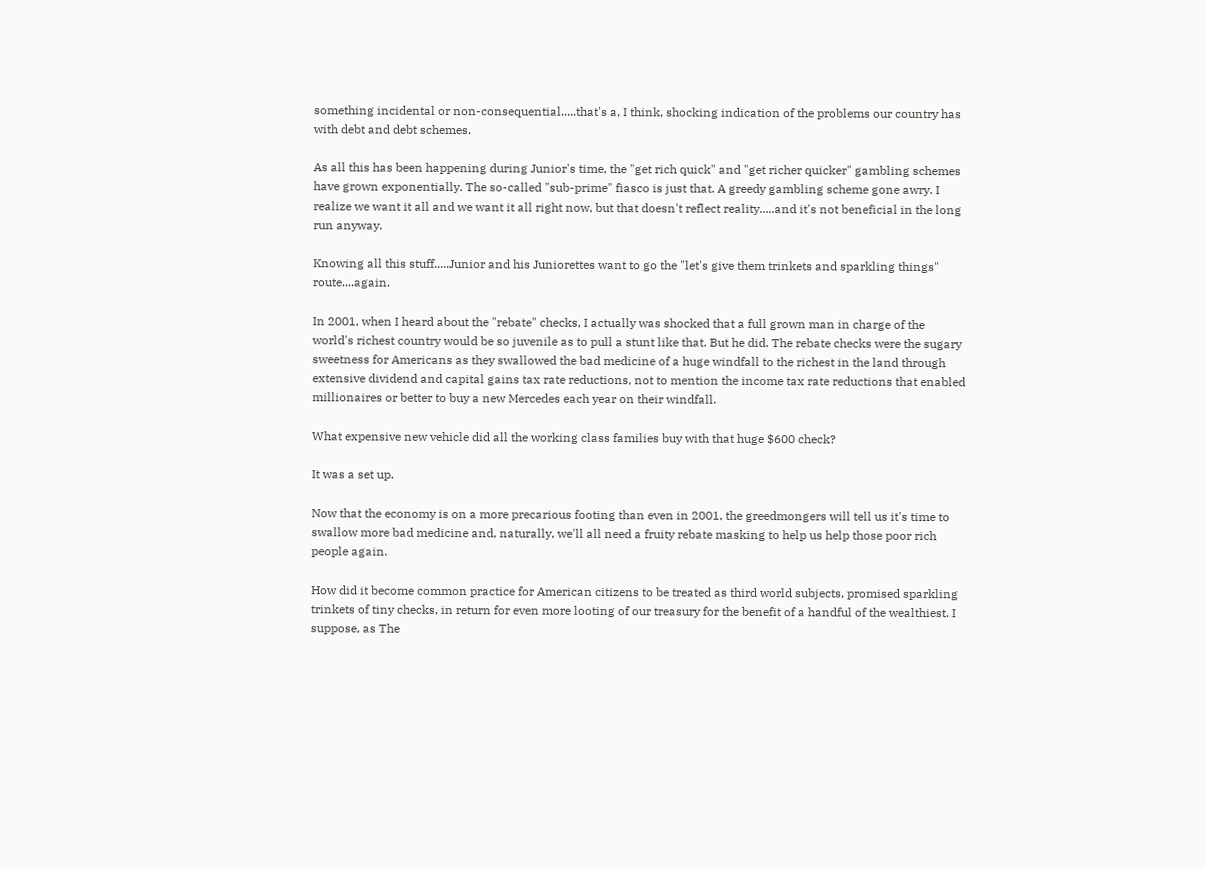something incidental or non-consequential.....that's a, I think, shocking indication of the problems our country has with debt and debt schemes.

As all this has been happening during Junior's time, the "get rich quick" and "get richer quicker" gambling schemes have grown exponentially. The so-called "sub-prime" fiasco is just that. A greedy gambling scheme gone awry. I realize we want it all and we want it all right now, but that doesn't reflect reality.....and it's not beneficial in the long run anyway.

Knowing all this stuff.....Junior and his Juniorettes want to go the "let's give them trinkets and sparkling things" route....again.

In 2001, when I heard about the "rebate" checks, I actually was shocked that a full grown man in charge of the world's richest country would be so juvenile as to pull a stunt like that. But he did. The rebate checks were the sugary sweetness for Americans as they swallowed the bad medicine of a huge windfall to the richest in the land through extensive dividend and capital gains tax rate reductions, not to mention the income tax rate reductions that enabled millionaires or better to buy a new Mercedes each year on their windfall.

What expensive new vehicle did all the working class families buy with that huge $600 check?

It was a set up.

Now that the economy is on a more precarious footing than even in 2001, the greedmongers will tell us it's time to swallow more bad medicine and, naturally, we'll all need a fruity rebate masking to help us help those poor rich people again.

How did it become common practice for American citizens to be treated as third world subjects, promised sparkling trinkets of tiny checks, in return for even more looting of our treasury for the benefit of a handful of the wealthiest. I suppose, as The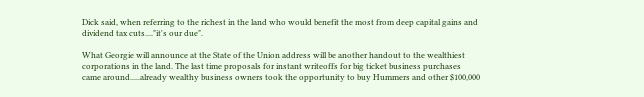Dick said, when referring to the richest in the land who would benefit the most from deep capital gains and dividend tax cuts...."it's our due".

What Georgie will announce at the State of the Union address will be another handout to the wealthiest corporations in the land. The last time proposals for instant writeoffs for big ticket business purchases came around.....already wealthy business owners took the opportunity to buy Hummers and other $100,000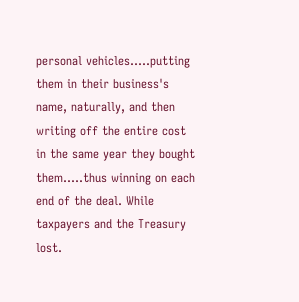personal vehicles.....putting them in their business's name, naturally, and then writing off the entire cost in the same year they bought them.....thus winning on each end of the deal. While taxpayers and the Treasury lost.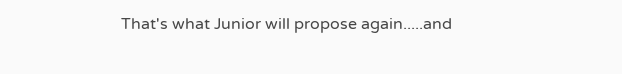That's what Junior will propose again.....and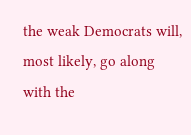the weak Democrats will, most likely, go along with the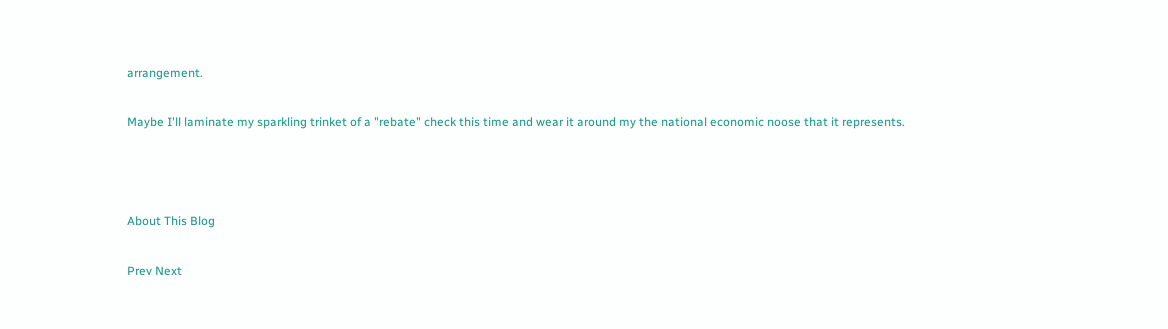arrangement.

Maybe I'll laminate my sparkling trinket of a "rebate" check this time and wear it around my the national economic noose that it represents.



About This Blog

Prev Next